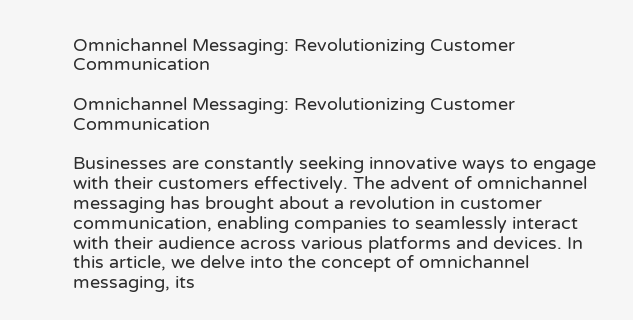Omnichannel Messaging: Revolutionizing Customer Communication

Omnichannel Messaging: Revolutionizing Customer Communication

Businesses are constantly seeking innovative ways to engage with their customers effectively. The advent of omnichannel messaging has brought about a revolution in customer communication, enabling companies to seamlessly interact with their audience across various platforms and devices. In this article, we delve into the concept of omnichannel messaging, its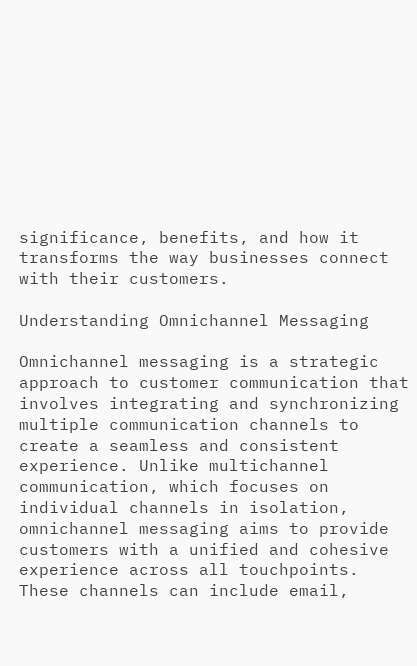significance, benefits, and how it transforms the way businesses connect with their customers.

Understanding Omnichannel Messaging

Omnichannel messaging is a strategic approach to customer communication that involves integrating and synchronizing multiple communication channels to create a seamless and consistent experience. Unlike multichannel communication, which focuses on individual channels in isolation, omnichannel messaging aims to provide customers with a unified and cohesive experience across all touchpoints. These channels can include email,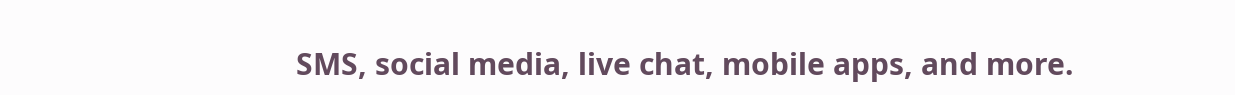SMS, social media, live chat, mobile apps, and more.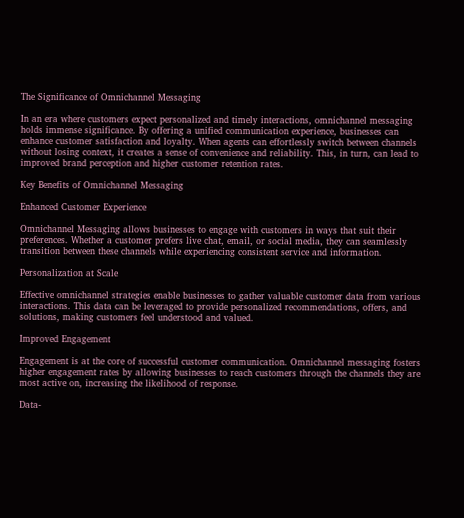The Significance of Omnichannel Messaging

In an era where customers expect personalized and timely interactions, omnichannel messaging holds immense significance. By offering a unified communication experience, businesses can enhance customer satisfaction and loyalty. When agents can effortlessly switch between channels without losing context, it creates a sense of convenience and reliability. This, in turn, can lead to improved brand perception and higher customer retention rates.

Key Benefits of Omnichannel Messaging

Enhanced Customer Experience

Omnichannel Messaging allows businesses to engage with customers in ways that suit their preferences. Whether a customer prefers live chat, email, or social media, they can seamlessly transition between these channels while experiencing consistent service and information.

Personalization at Scale

Effective omnichannel strategies enable businesses to gather valuable customer data from various interactions. This data can be leveraged to provide personalized recommendations, offers, and solutions, making customers feel understood and valued.

Improved Engagement

Engagement is at the core of successful customer communication. Omnichannel messaging fosters higher engagement rates by allowing businesses to reach customers through the channels they are most active on, increasing the likelihood of response.

Data-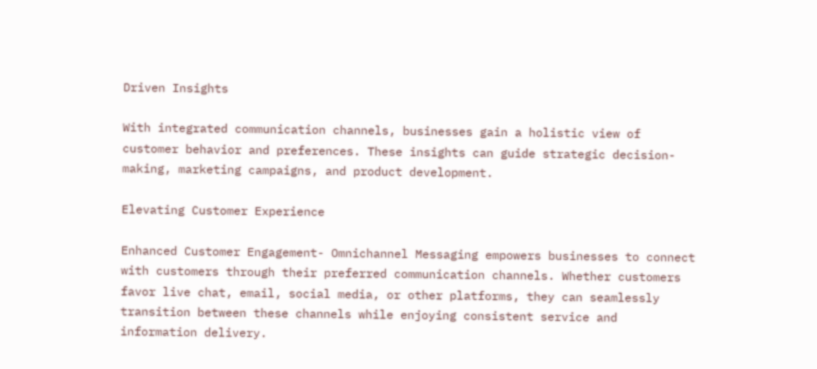Driven Insights

With integrated communication channels, businesses gain a holistic view of customer behavior and preferences. These insights can guide strategic decision-making, marketing campaigns, and product development.

Elevating Customer Experience

Enhanced Customer Engagement- Omnichannel Messaging empowers businesses to connect with customers through their preferred communication channels. Whether customers favor live chat, email, social media, or other platforms, they can seamlessly transition between these channels while enjoying consistent service and information delivery.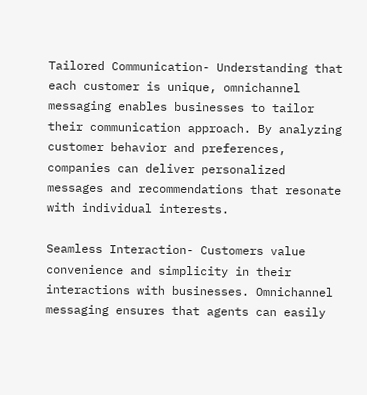Tailored Communication- Understanding that each customer is unique, omnichannel messaging enables businesses to tailor their communication approach. By analyzing customer behavior and preferences, companies can deliver personalized messages and recommendations that resonate with individual interests.

Seamless Interaction- Customers value convenience and simplicity in their interactions with businesses. Omnichannel messaging ensures that agents can easily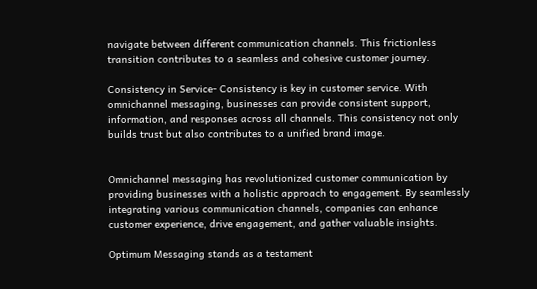navigate between different communication channels. This frictionless transition contributes to a seamless and cohesive customer journey.

Consistency in Service- Consistency is key in customer service. With omnichannel messaging, businesses can provide consistent support, information, and responses across all channels. This consistency not only builds trust but also contributes to a unified brand image.


Omnichannel messaging has revolutionized customer communication by providing businesses with a holistic approach to engagement. By seamlessly integrating various communication channels, companies can enhance customer experience, drive engagement, and gather valuable insights.

Optimum Messaging stands as a testament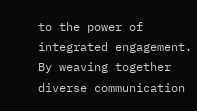to the power of integrated engagement. By weaving together diverse communication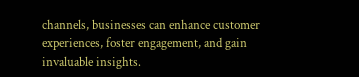channels, businesses can enhance customer experiences, foster engagement, and gain invaluable insights.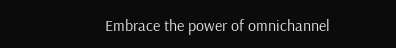Embrace the power of omnichannel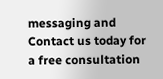messaging and Contact us today for a free consultation